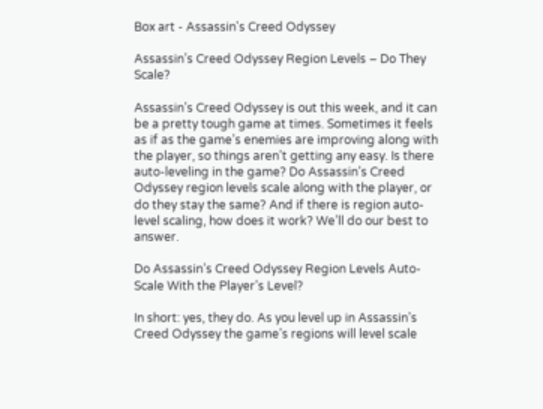Box art - Assassin's Creed Odyssey

Assassin’s Creed Odyssey Region Levels – Do They Scale?

Assassin’s Creed Odyssey is out this week, and it can be a pretty tough game at times. Sometimes it feels as if as the game’s enemies are improving along with the player, so things aren’t getting any easy. Is there auto-leveling in the game? Do Assassin’s Creed Odyssey region levels scale along with the player, or do they stay the same? And if there is region auto-level scaling, how does it work? We’ll do our best to answer.

Do Assassin’s Creed Odyssey Region Levels Auto-Scale With the Player’s Level?

In short: yes, they do. As you level up in Assassin’s Creed Odyssey the game’s regions will level scale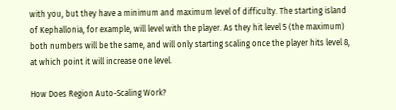with you, but they have a minimum and maximum level of difficulty. The starting island of Kephallonia, for example, will level with the player. As they hit level 5 (the maximum) both numbers will be the same, and will only starting scaling once the player hits level 8, at which point it will increase one level.

How Does Region Auto-Scaling Work?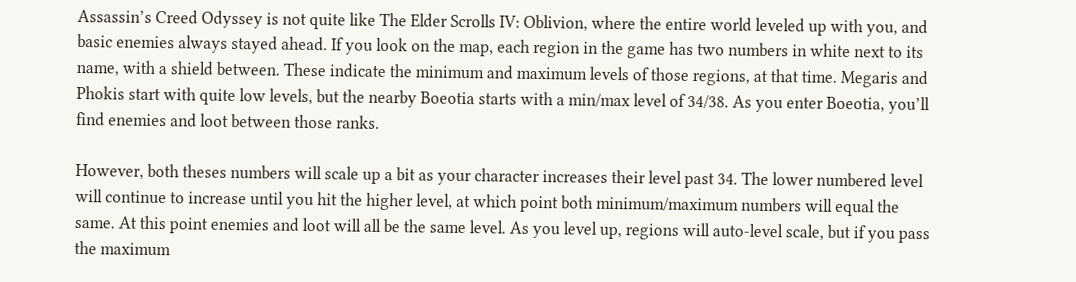Assassin’s Creed Odyssey is not quite like The Elder Scrolls IV: Oblivion, where the entire world leveled up with you, and basic enemies always stayed ahead. If you look on the map, each region in the game has two numbers in white next to its name, with a shield between. These indicate the minimum and maximum levels of those regions, at that time. Megaris and Phokis start with quite low levels, but the nearby Boeotia starts with a min/max level of 34/38. As you enter Boeotia, you’ll find enemies and loot between those ranks.

However, both theses numbers will scale up a bit as your character increases their level past 34. The lower numbered level will continue to increase until you hit the higher level, at which point both minimum/maximum numbers will equal the same. At this point enemies and loot will all be the same level. As you level up, regions will auto-level scale, but if you pass the maximum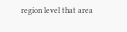region level that area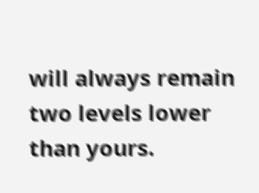will always remain two levels lower than yours.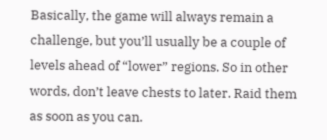Basically, the game will always remain a challenge, but you’ll usually be a couple of levels ahead of “lower” regions. So in other words, don’t leave chests to later. Raid them as soon as you can.